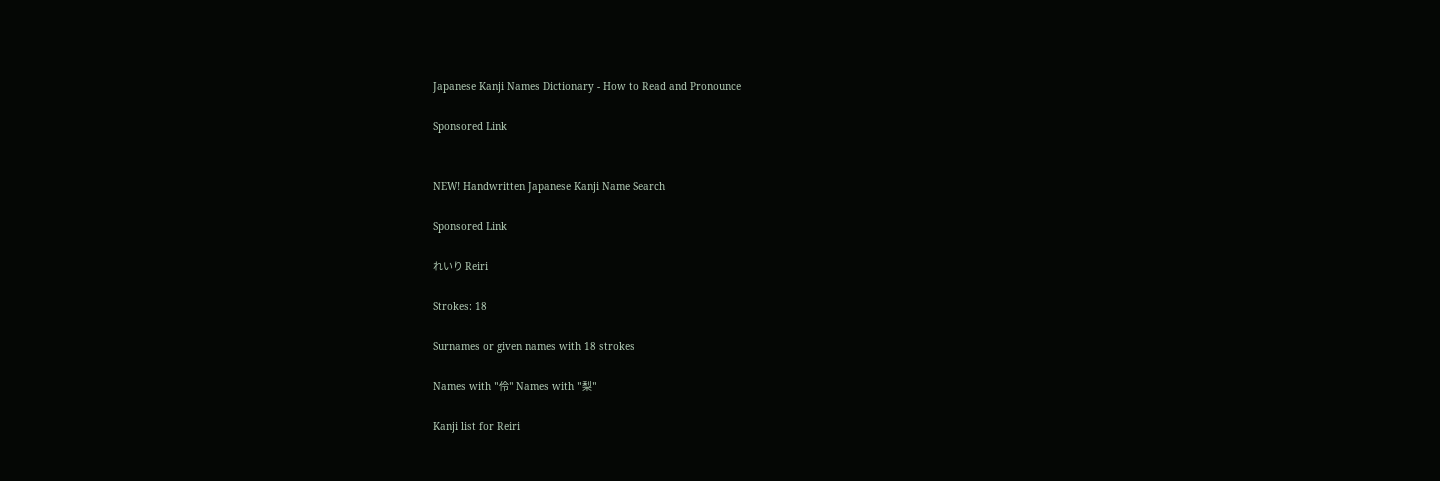Japanese Kanji Names Dictionary - How to Read and Pronounce

Sponsored Link


NEW! Handwritten Japanese Kanji Name Search

Sponsored Link

れいり Reiri

Strokes: 18

Surnames or given names with 18 strokes

Names with "伶" Names with "梨"

Kanji list for Reiri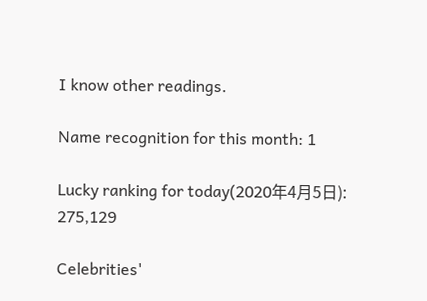I know other readings.

Name recognition for this month: 1

Lucky ranking for today(2020年4月5日): 275,129

Celebrities'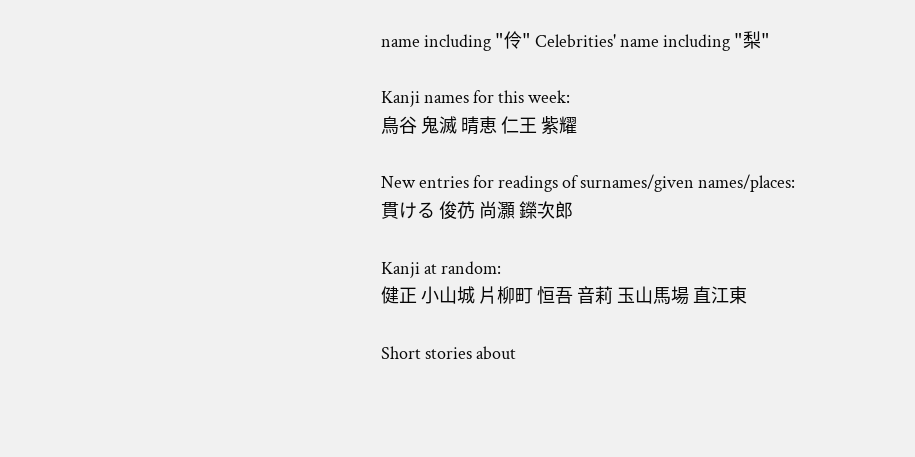name including "伶" Celebrities' name including "梨"

Kanji names for this week:
鳥谷 鬼滅 晴恵 仁王 紫耀

New entries for readings of surnames/given names/places:
貫ける 俊芿 尚灝 鑅次郎

Kanji at random:
健正 小山城 片柳町 恒吾 音莉 玉山馬場 直江東

Short stories about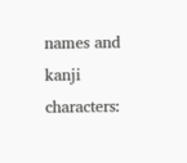names and kanji characters: